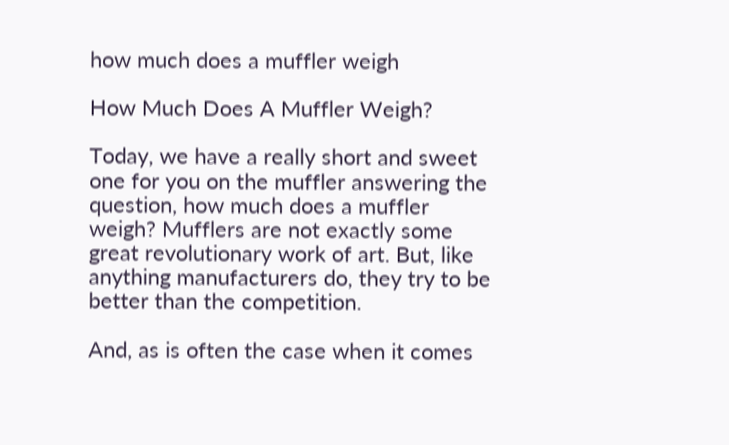how much does a muffler weigh

How Much Does A Muffler Weigh?

Today, we have a really short and sweet one for you on the muffler answering the question, how much does a muffler weigh? Mufflers are not exactly some great revolutionary work of art. But, like anything manufacturers do, they try to be better than the competition.

And, as is often the case when it comes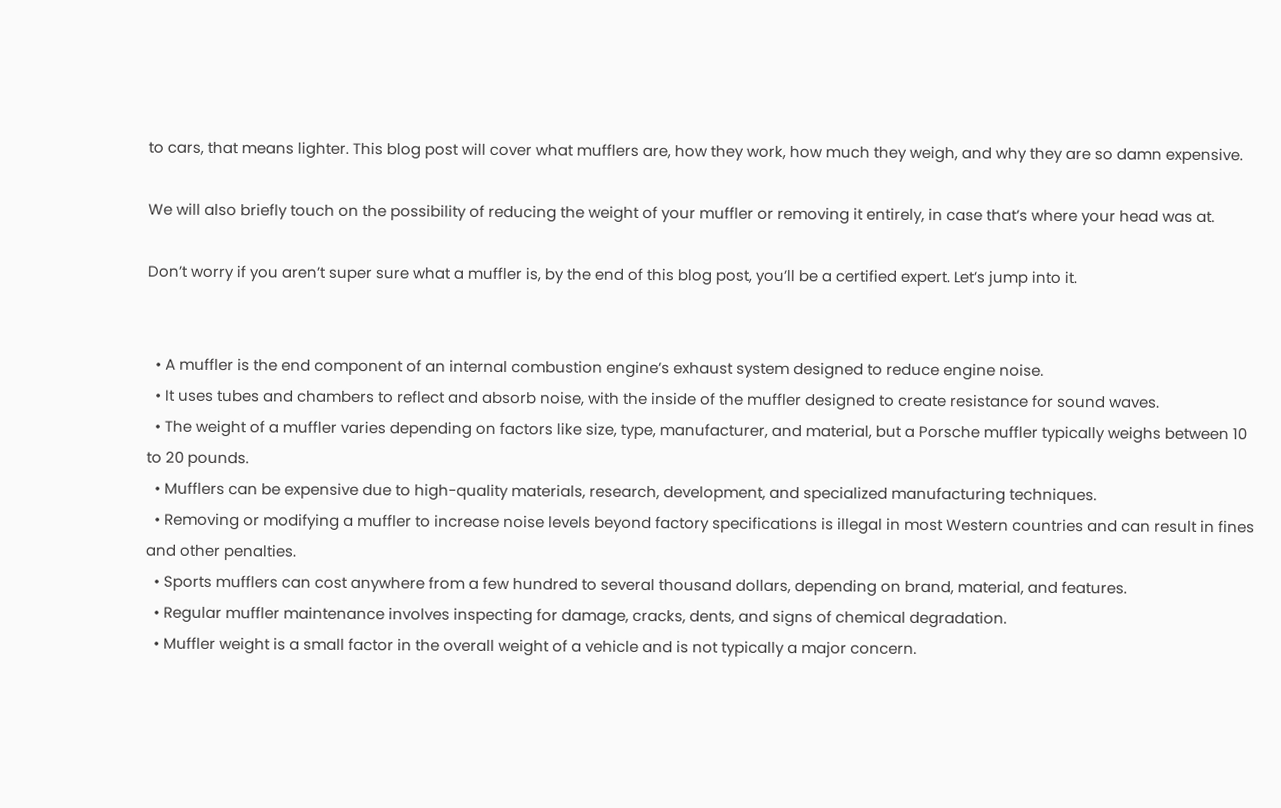to cars, that means lighter. This blog post will cover what mufflers are, how they work, how much they weigh, and why they are so damn expensive.

We will also briefly touch on the possibility of reducing the weight of your muffler or removing it entirely, in case that’s where your head was at.

Don’t worry if you aren’t super sure what a muffler is, by the end of this blog post, you’ll be a certified expert. Let’s jump into it.


  • A muffler is the end component of an internal combustion engine’s exhaust system designed to reduce engine noise.
  • It uses tubes and chambers to reflect and absorb noise, with the inside of the muffler designed to create resistance for sound waves.
  • The weight of a muffler varies depending on factors like size, type, manufacturer, and material, but a Porsche muffler typically weighs between 10 to 20 pounds.
  • Mufflers can be expensive due to high-quality materials, research, development, and specialized manufacturing techniques.
  • Removing or modifying a muffler to increase noise levels beyond factory specifications is illegal in most Western countries and can result in fines and other penalties.
  • Sports mufflers can cost anywhere from a few hundred to several thousand dollars, depending on brand, material, and features.
  • Regular muffler maintenance involves inspecting for damage, cracks, dents, and signs of chemical degradation.
  • Muffler weight is a small factor in the overall weight of a vehicle and is not typically a major concern.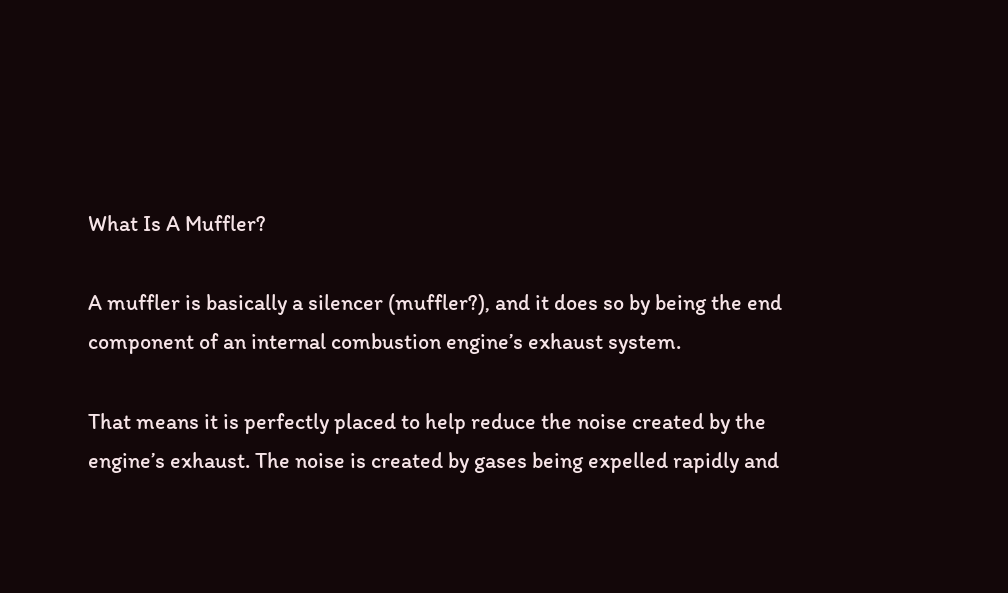What Is A Muffler?

A muffler is basically a silencer (muffler?), and it does so by being the end component of an internal combustion engine’s exhaust system.

That means it is perfectly placed to help reduce the noise created by the engine’s exhaust. The noise is created by gases being expelled rapidly and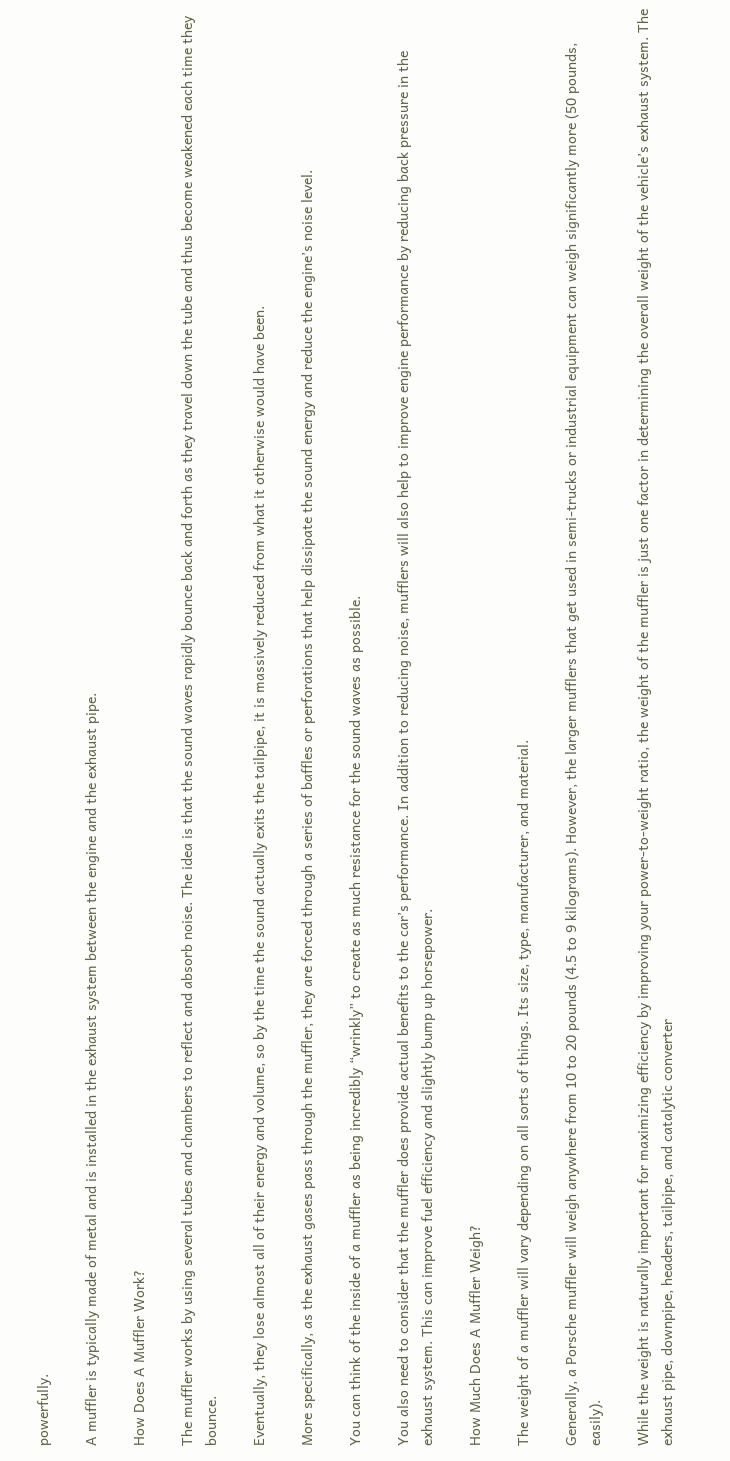powerfully.

A muffler is typically made of metal and is installed in the exhaust system between the engine and the exhaust pipe.

How Does A Muffler Work?

The muffler works by using several tubes and chambers to reflect and absorb noise. The idea is that the sound waves rapidly bounce back and forth as they travel down the tube and thus become weakened each time they bounce.

Eventually, they lose almost all of their energy and volume, so by the time the sound actually exits the tailpipe, it is massively reduced from what it otherwise would have been.

More specifically, as the exhaust gases pass through the muffler, they are forced through a series of baffles or perforations that help dissipate the sound energy and reduce the engine’s noise level.

You can think of the inside of a muffler as being incredibly “wrinkly” to create as much resistance for the sound waves as possible.

You also need to consider that the muffler does provide actual benefits to the car’s performance. In addition to reducing noise, mufflers will also help to improve engine performance by reducing back pressure in the exhaust system. This can improve fuel efficiency and slightly bump up horsepower.

How Much Does A Muffler Weigh?

The weight of a muffler will vary depending on all sorts of things. Its size, type, manufacturer, and material.

Generally, a Porsche muffler will weigh anywhere from 10 to 20 pounds (4.5 to 9 kilograms). However, the larger mufflers that get used in semi-trucks or industrial equipment can weigh significantly more (50 pounds, easily).

While the weight is naturally important for maximizing efficiency by improving your power-to-weight ratio, the weight of the muffler is just one factor in determining the overall weight of the vehicle’s exhaust system. The exhaust pipe, downpipe, headers, tailpipe, and catalytic converter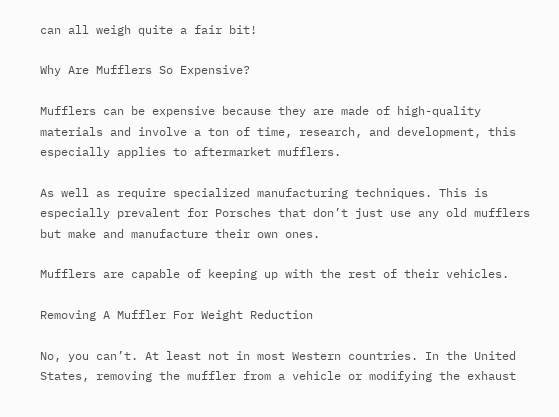can all weigh quite a fair bit!

Why Are Mufflers So Expensive?

Mufflers can be expensive because they are made of high-quality materials and involve a ton of time, research, and development, this especially applies to aftermarket mufflers.

As well as require specialized manufacturing techniques. This is especially prevalent for Porsches that don’t just use any old mufflers but make and manufacture their own ones.

Mufflers are capable of keeping up with the rest of their vehicles.

Removing A Muffler For Weight Reduction

No, you can’t. At least not in most Western countries. In the United States, removing the muffler from a vehicle or modifying the exhaust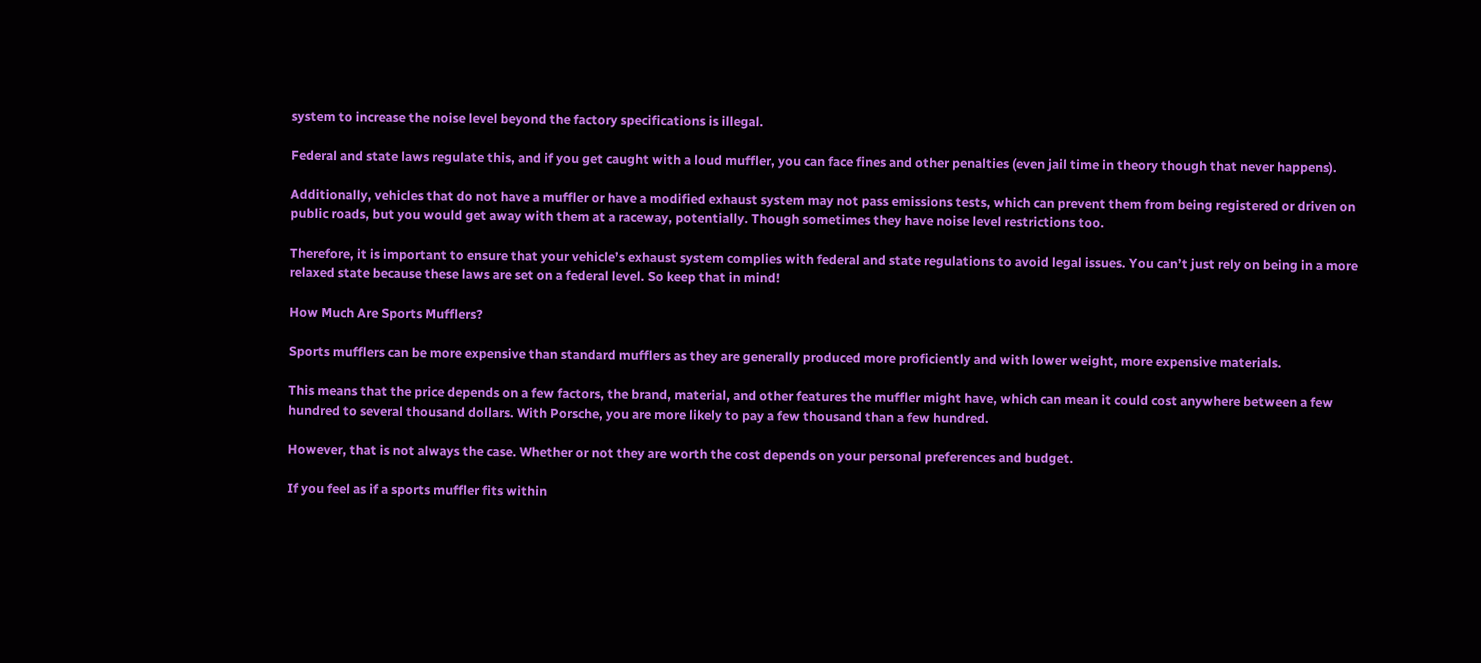system to increase the noise level beyond the factory specifications is illegal.

Federal and state laws regulate this, and if you get caught with a loud muffler, you can face fines and other penalties (even jail time in theory though that never happens).

Additionally, vehicles that do not have a muffler or have a modified exhaust system may not pass emissions tests, which can prevent them from being registered or driven on public roads, but you would get away with them at a raceway, potentially. Though sometimes they have noise level restrictions too.

Therefore, it is important to ensure that your vehicle’s exhaust system complies with federal and state regulations to avoid legal issues. You can’t just rely on being in a more relaxed state because these laws are set on a federal level. So keep that in mind!

How Much Are Sports Mufflers?

Sports mufflers can be more expensive than standard mufflers as they are generally produced more proficiently and with lower weight, more expensive materials.

This means that the price depends on a few factors, the brand, material, and other features the muffler might have, which can mean it could cost anywhere between a few hundred to several thousand dollars. With Porsche, you are more likely to pay a few thousand than a few hundred.

However, that is not always the case. Whether or not they are worth the cost depends on your personal preferences and budget.

If you feel as if a sports muffler fits within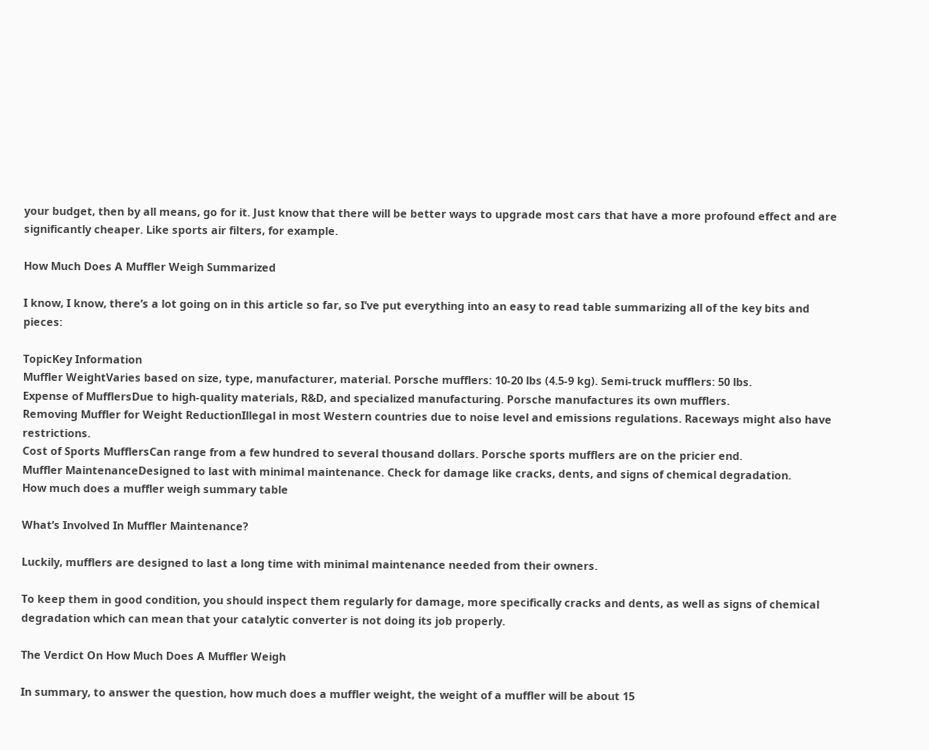your budget, then by all means, go for it. Just know that there will be better ways to upgrade most cars that have a more profound effect and are significantly cheaper. Like sports air filters, for example.

How Much Does A Muffler Weigh Summarized

I know, I know, there’s a lot going on in this article so far, so I’ve put everything into an easy to read table summarizing all of the key bits and pieces:

TopicKey Information
Muffler WeightVaries based on size, type, manufacturer, material. Porsche mufflers: 10-20 lbs (4.5-9 kg). Semi-truck mufflers: 50 lbs.
Expense of MufflersDue to high-quality materials, R&D, and specialized manufacturing. Porsche manufactures its own mufflers.
Removing Muffler for Weight ReductionIllegal in most Western countries due to noise level and emissions regulations. Raceways might also have restrictions.
Cost of Sports MufflersCan range from a few hundred to several thousand dollars. Porsche sports mufflers are on the pricier end.
Muffler MaintenanceDesigned to last with minimal maintenance. Check for damage like cracks, dents, and signs of chemical degradation.
How much does a muffler weigh summary table

What’s Involved In Muffler Maintenance?

Luckily, mufflers are designed to last a long time with minimal maintenance needed from their owners.

To keep them in good condition, you should inspect them regularly for damage, more specifically cracks and dents, as well as signs of chemical degradation which can mean that your catalytic converter is not doing its job properly.

The Verdict On How Much Does A Muffler Weigh

In summary, to answer the question, how much does a muffler weight, the weight of a muffler will be about 15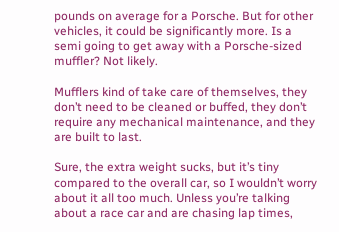pounds on average for a Porsche. But for other vehicles, it could be significantly more. Is a semi going to get away with a Porsche-sized muffler? Not likely.

Mufflers kind of take care of themselves, they don’t need to be cleaned or buffed, they don’t require any mechanical maintenance, and they are built to last.

Sure, the extra weight sucks, but it’s tiny compared to the overall car, so I wouldn’t worry about it all too much. Unless you’re talking about a race car and are chasing lap times,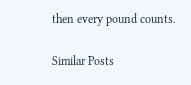then every pound counts.

Similar Posts